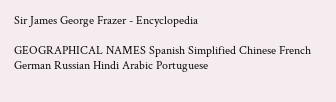Sir James George Frazer - Encyclopedia

GEOGRAPHICAL NAMES Spanish Simplified Chinese French German Russian Hindi Arabic Portuguese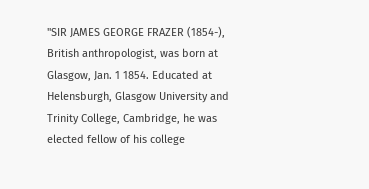"SIR JAMES GEORGE FRAZER (1854-), British anthropologist, was born at Glasgow, Jan. 1 1854. Educated at Helensburgh, Glasgow University and Trinity College, Cambridge, he was elected fellow of his college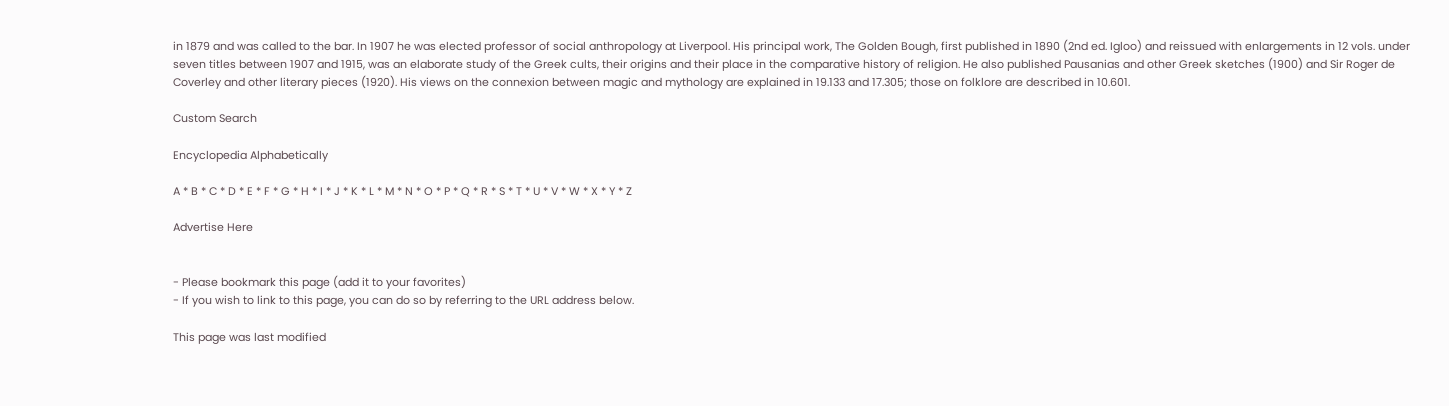in 1879 and was called to the bar. In 1907 he was elected professor of social anthropology at Liverpool. His principal work, The Golden Bough, first published in 1890 (2nd ed. Igloo) and reissued with enlargements in 12 vols. under seven titles between 1907 and 1915, was an elaborate study of the Greek cults, their origins and their place in the comparative history of religion. He also published Pausanias and other Greek sketches (1900) and Sir Roger de Coverley and other literary pieces (1920). His views on the connexion between magic and mythology are explained in 19.133 and 17.305; those on folklore are described in 10.601.

Custom Search

Encyclopedia Alphabetically

A * B * C * D * E * F * G * H * I * J * K * L * M * N * O * P * Q * R * S * T * U * V * W * X * Y * Z

Advertise Here


- Please bookmark this page (add it to your favorites)
- If you wish to link to this page, you can do so by referring to the URL address below.

This page was last modified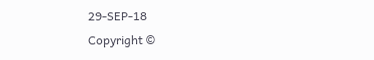29-SEP-18
Copyright ©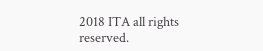2018 ITA all rights reserved.